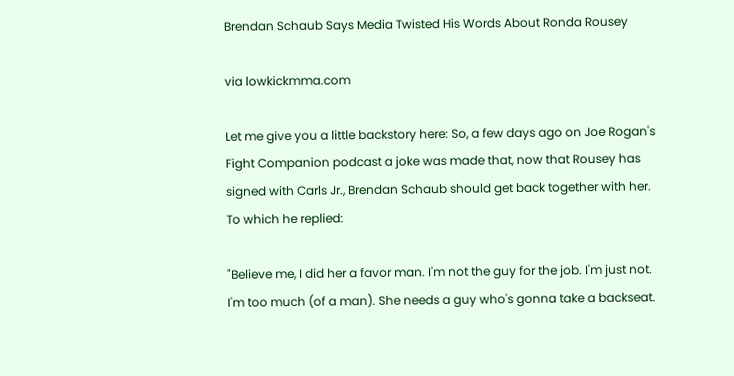Brendan Schaub Says Media Twisted His Words About Ronda Rousey

via lowkickmma.com

Let me give you a little backstory here: So, a few days ago on Joe Rogan's Fight Companion podcast a joke was made that, now that Rousey has signed with Carls Jr., Brendan Schaub should get back together with her. To which he replied:

"Believe me, I did her a favor man. I'm not the guy for the job. I'm just not. I'm too much (of a man). She needs a guy who's gonna take a backseat.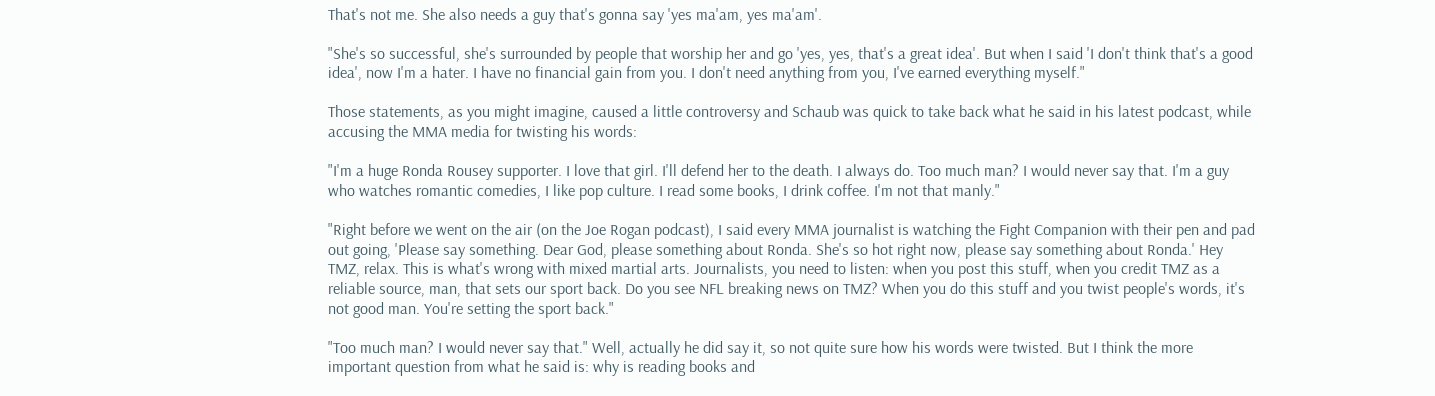That's not me. She also needs a guy that's gonna say 'yes ma'am, yes ma'am'.

"She's so successful, she's surrounded by people that worship her and go 'yes, yes, that's a great idea'. But when I said 'I don't think that's a good idea', now I'm a hater. I have no financial gain from you. I don't need anything from you, I've earned everything myself."

Those statements, as you might imagine, caused a little controversy and Schaub was quick to take back what he said in his latest podcast, while accusing the MMA media for twisting his words:

"I'm a huge Ronda Rousey supporter. I love that girl. I'll defend her to the death. I always do. Too much man? I would never say that. I'm a guy who watches romantic comedies, I like pop culture. I read some books, I drink coffee. I'm not that manly."

"Right before we went on the air (on the Joe Rogan podcast), I said every MMA journalist is watching the Fight Companion with their pen and pad out going, 'Please say something. Dear God, please something about Ronda. She's so hot right now, please say something about Ronda.' Hey TMZ, relax. This is what's wrong with mixed martial arts. Journalists, you need to listen: when you post this stuff, when you credit TMZ as a reliable source, man, that sets our sport back. Do you see NFL breaking news on TMZ? When you do this stuff and you twist people's words, it's not good man. You're setting the sport back."

"Too much man? I would never say that." Well, actually he did say it, so not quite sure how his words were twisted. But I think the more important question from what he said is: why is reading books and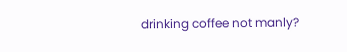drinking coffee not manly?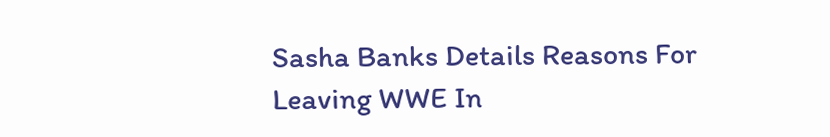Sasha Banks Details Reasons For Leaving WWE In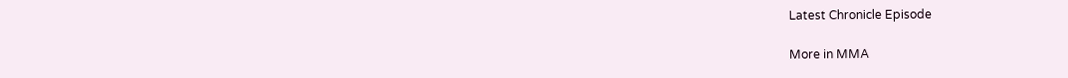Latest Chronicle Episode

More in MMA